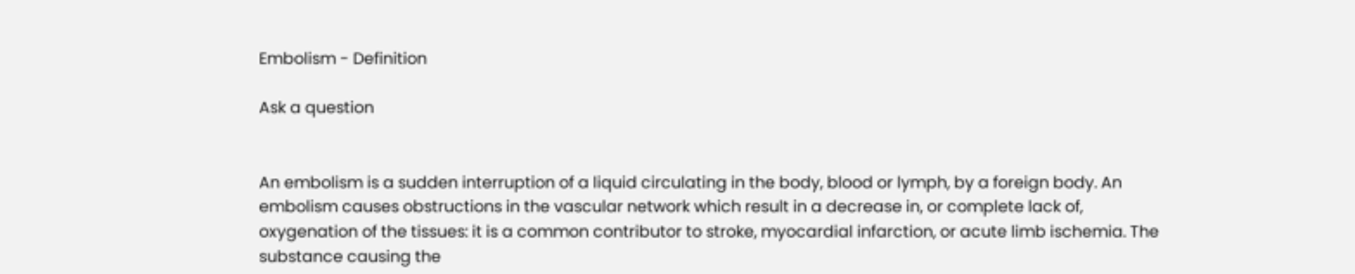Embolism - Definition

Ask a question


An embolism is a sudden interruption of a liquid circulating in the body, blood or lymph, by a foreign body. An embolism causes obstructions in the vascular network which result in a decrease in, or complete lack of, oxygenation of the tissues: it is a common contributor to stroke, myocardial infarction, or acute limb ischemia. The substance causing the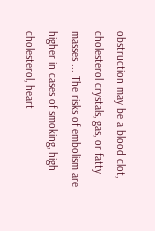obstruction may be a blood clot, cholesterol crystals, gas, or fatty masses ... The risks of embolism are higher in cases of smoking, high cholesterol, heart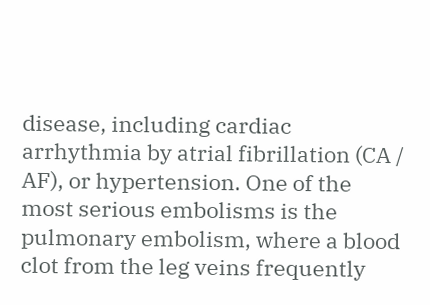disease, including cardiac arrhythmia by atrial fibrillation (CA / AF), or hypertension. One of the most serious embolisms is the pulmonary embolism, where a blood clot from the leg veins frequently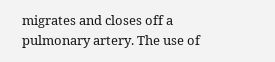migrates and closes off a pulmonary artery. The use of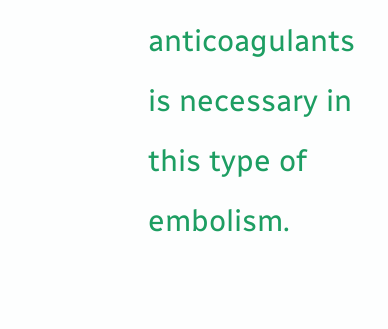anticoagulants is necessary in this type of embolism.